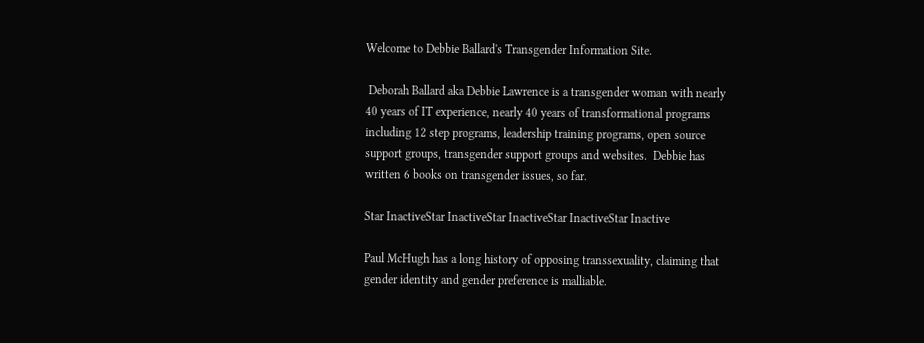Welcome to Debbie Ballard's Transgender Information Site.

 Deborah Ballard aka Debbie Lawrence is a transgender woman with nearly 40 years of IT experience, nearly 40 years of transformational programs including 12 step programs, leadership training programs, open source support groups, transgender support groups and websites.  Debbie has written 6 books on transgender issues, so far.

Star InactiveStar InactiveStar InactiveStar InactiveStar Inactive

Paul McHugh has a long history of opposing transsexuality, claiming that gender identity and gender preference is malliable.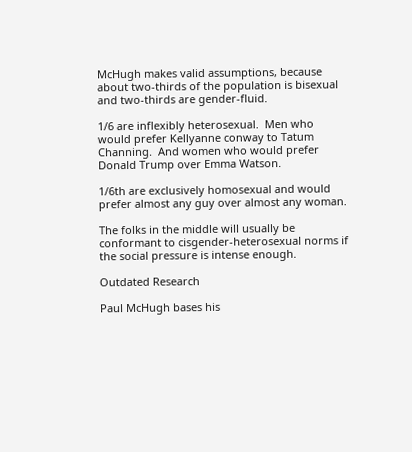McHugh makes valid assumptions, because about two-thirds of the population is bisexual and two-thirds are gender-fluid.

1/6 are inflexibly heterosexual.  Men who would prefer Kellyanne conway to Tatum Channing.  And women who would prefer Donald Trump over Emma Watson.

1/6th are exclusively homosexual and would prefer almost any guy over almost any woman.

The folks in the middle will usually be conformant to cisgender-heterosexual norms if the social pressure is intense enough.

Outdated Research

Paul McHugh bases his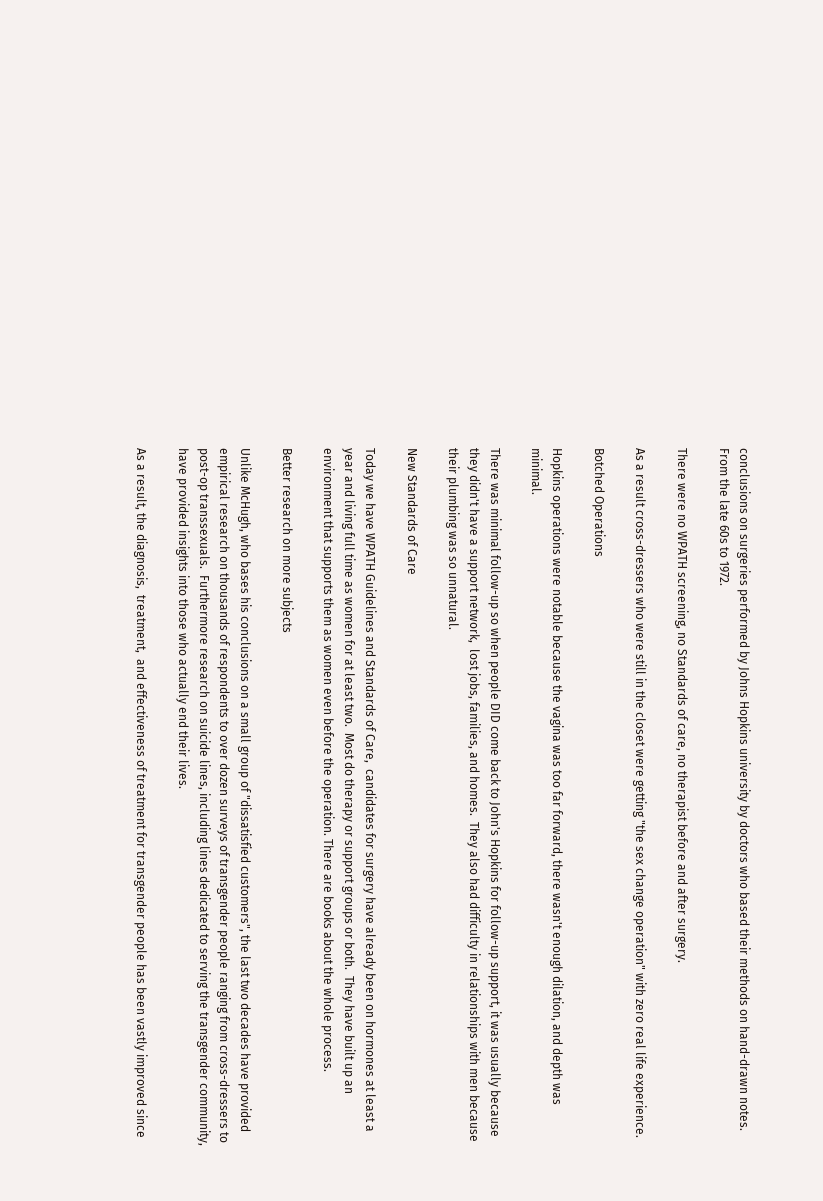conclusions on surgeries performed by Johns Hopkins university by doctors who based their methods on hand-drawn notes.  From the late 60s to 1972.

There were no WPATH screening, no Standards of care, no therapist before and after surgery.

As a result cross-dressers who were still in the closet were getting "the sex change operation" with zero real life experience.

Botched Operations

Hopkins operations were notable because the vagina was too far forward, there wasn't enough dilation, and depth was minimal.

There was minimal follow-up so when people DID come back to John's Hopkins for follow-up support, it was usually because they didn't have a support network,  lost jobs, families, and homes.  They also had difficulty in relationships with men because their plumbing was so unnatural.

New Standards of Care

Today we have WPATH Guidelines and Standards of Care,  candidates for surgery have already been on hormones at least a year and living full time as women for at least two.  Most do therapy or support groups or both.  They have built up an environment that supports them as women even before the operation. There are books about the whole process.

Better research on more subjects

Unlike McHugh, who bases his conclusions on a small group of "dissatisfied customers", the last two decades have provided empirical research on thousands of respondents to over dozen surveys of transgender people ranging from cross-dressers to post-op transsexuals.  Furthermore research on suicide lines, including lines dedicated to serving the transgender community,  have provided insights into those who actually end their lives.

As a result, the diagnosis,  treatment,  and effectiveness of treatment for transgender people has been vastly improved since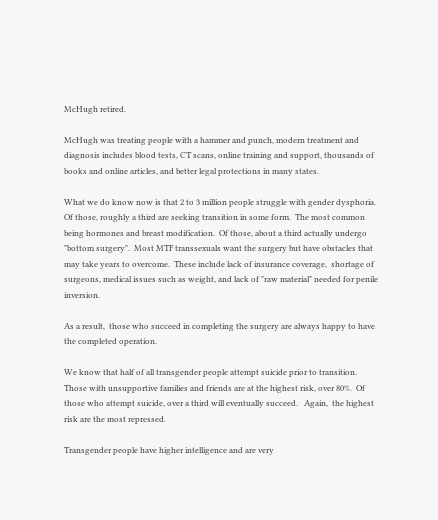McHugh retired.

McHugh was treating people with a hammer and punch, modern treatment and diagnosis includes blood tests, CT scans, online training and support, thousands of books and online articles, and better legal protections in many states.

What we do know now is that 2 to 3 million people struggle with gender dysphoria.  Of those, roughly a third are seeking transition in some form.  The most common being hormones and breast modification.  Of those, about a third actually undergo "bottom surgery".  Most MTF transsexuals want the surgery but have obstacles that may take years to overcome.  These include lack of insurance coverage,  shortage of surgeons, medical issues such as weight, and lack of "raw material" needed for penile inversion.

As a result,  those who succeed in completing the surgery are always happy to have the completed operation.

We know that half of all transgender people attempt suicide prior to transition.   Those with unsupportive families and friends are at the highest risk, over 80%.  Of those who attempt suicide, over a third will eventually succeed.   Again,  the highest risk are the most repressed.

Transgender people have higher intelligence and are very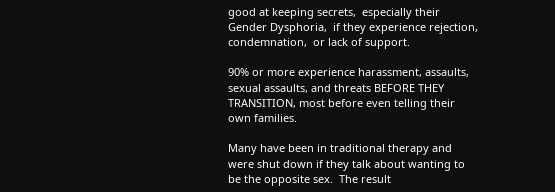good at keeping secrets,  especially their Gender Dysphoria,  if they experience rejection, condemnation,  or lack of support.

90% or more experience harassment, assaults, sexual assaults, and threats BEFORE THEY TRANSITION, most before even telling their own families.

Many have been in traditional therapy and were shut down if they talk about wanting to be the opposite sex.  The result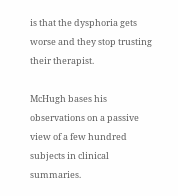is that the dysphoria gets worse and they stop trusting their therapist.

McHugh bases his observations on a passive view of a few hundred subjects in clinical summaries.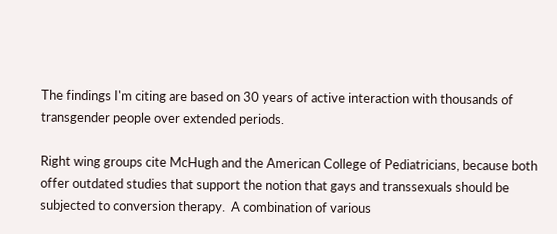The findings I'm citing are based on 30 years of active interaction with thousands of transgender people over extended periods.

Right wing groups cite McHugh and the American College of Pediatricians, because both offer outdated studies that support the notion that gays and transsexuals should be subjected to conversion therapy.  A combination of various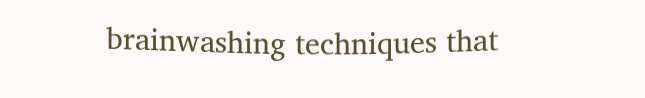brainwashing techniques that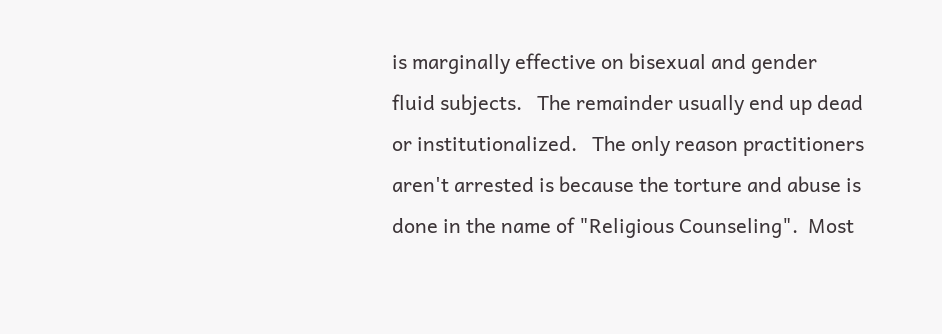is marginally effective on bisexual and gender fluid subjects.   The remainder usually end up dead or institutionalized.   The only reason practitioners aren't arrested is because the torture and abuse is done in the name of "Religious Counseling".  Most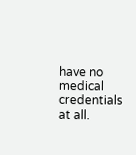have no medical credentials at all.